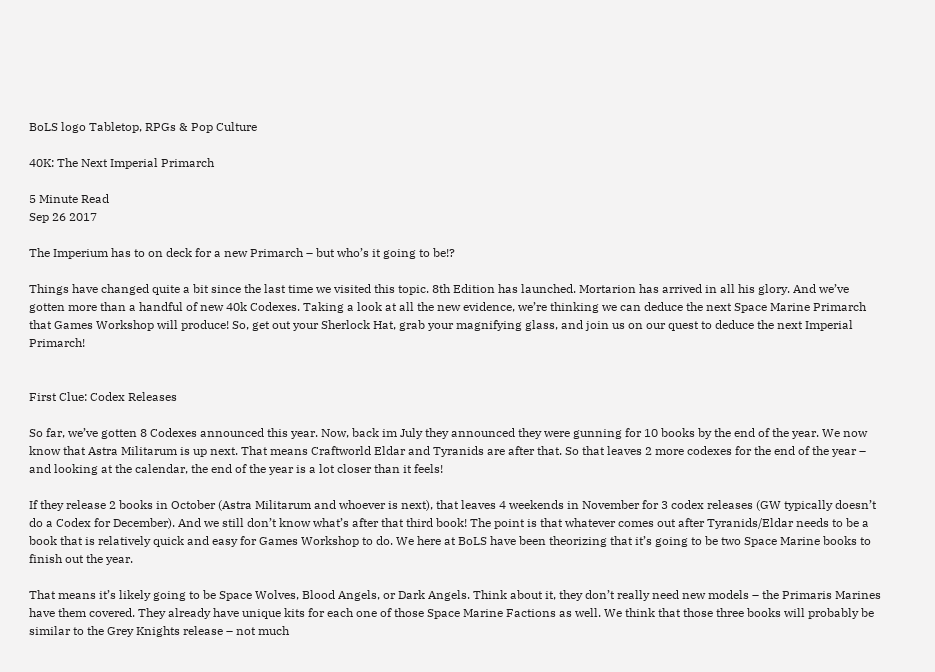BoLS logo Tabletop, RPGs & Pop Culture

40K: The Next Imperial Primarch

5 Minute Read
Sep 26 2017

The Imperium has to on deck for a new Primarch – but who’s it going to be!?

Things have changed quite a bit since the last time we visited this topic. 8th Edition has launched. Mortarion has arrived in all his glory. And we’ve gotten more than a handful of new 40k Codexes. Taking a look at all the new evidence, we’re thinking we can deduce the next Space Marine Primarch that Games Workshop will produce! So, get out your Sherlock Hat, grab your magnifying glass, and join us on our quest to deduce the next Imperial Primarch!


First Clue: Codex Releases

So far, we’ve gotten 8 Codexes announced this year. Now, back im July they announced they were gunning for 10 books by the end of the year. We now know that Astra Militarum is up next. That means Craftworld Eldar and Tyranids are after that. So that leaves 2 more codexes for the end of the year – and looking at the calendar, the end of the year is a lot closer than it feels!

If they release 2 books in October (Astra Militarum and whoever is next), that leaves 4 weekends in November for 3 codex releases (GW typically doesn’t do a Codex for December). And we still don’t know what’s after that third book! The point is that whatever comes out after Tyranids/Eldar needs to be a book that is relatively quick and easy for Games Workshop to do. We here at BoLS have been theorizing that it’s going to be two Space Marine books to finish out the year.

That means it’s likely going to be Space Wolves, Blood Angels, or Dark Angels. Think about it, they don’t really need new models – the Primaris Marines have them covered. They already have unique kits for each one of those Space Marine Factions as well. We think that those three books will probably be similar to the Grey Knights release – not much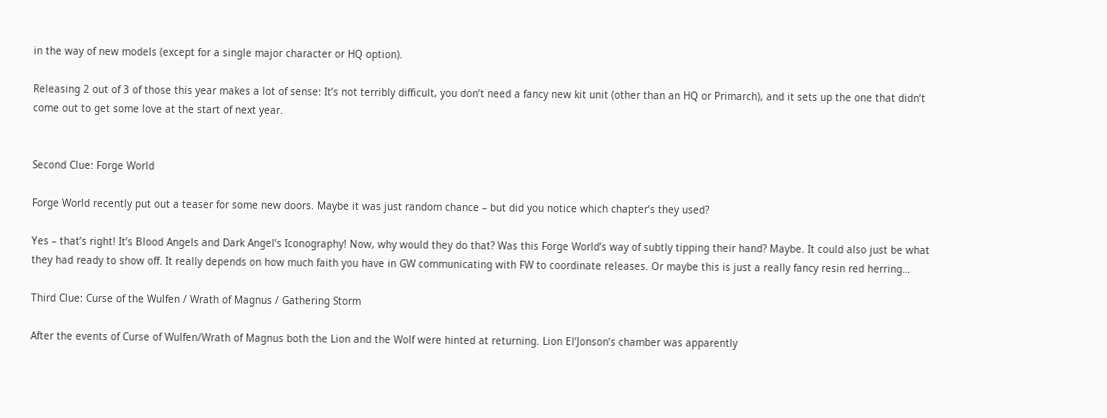in the way of new models (except for a single major character or HQ option).

Releasing 2 out of 3 of those this year makes a lot of sense: It’s not terribly difficult, you don’t need a fancy new kit unit (other than an HQ or Primarch), and it sets up the one that didn’t come out to get some love at the start of next year.


Second Clue: Forge World

Forge World recently put out a teaser for some new doors. Maybe it was just random chance – but did you notice which chapter’s they used?

Yes – that’s right! It’s Blood Angels and Dark Angel’s Iconography! Now, why would they do that? Was this Forge World’s way of subtly tipping their hand? Maybe. It could also just be what they had ready to show off. It really depends on how much faith you have in GW communicating with FW to coordinate releases. Or maybe this is just a really fancy resin red herring…

Third Clue: Curse of the Wulfen / Wrath of Magnus / Gathering Storm

After the events of Curse of Wulfen/Wrath of Magnus both the Lion and the Wolf were hinted at returning. Lion El’Jonson’s chamber was apparently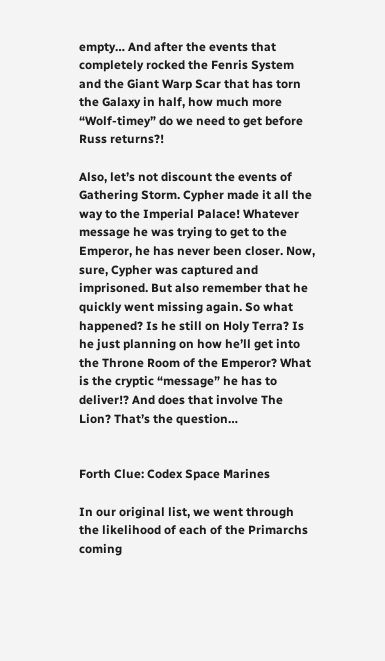empty… And after the events that completely rocked the Fenris System and the Giant Warp Scar that has torn the Galaxy in half, how much more “Wolf-timey” do we need to get before Russ returns?!

Also, let’s not discount the events of Gathering Storm. Cypher made it all the way to the Imperial Palace! Whatever message he was trying to get to the Emperor, he has never been closer. Now, sure, Cypher was captured and imprisoned. But also remember that he quickly went missing again. So what happened? Is he still on Holy Terra? Is he just planning on how he’ll get into the Throne Room of the Emperor? What is the cryptic “message” he has to deliver!? And does that involve The Lion? That’s the question…


Forth Clue: Codex Space Marines

In our original list, we went through the likelihood of each of the Primarchs coming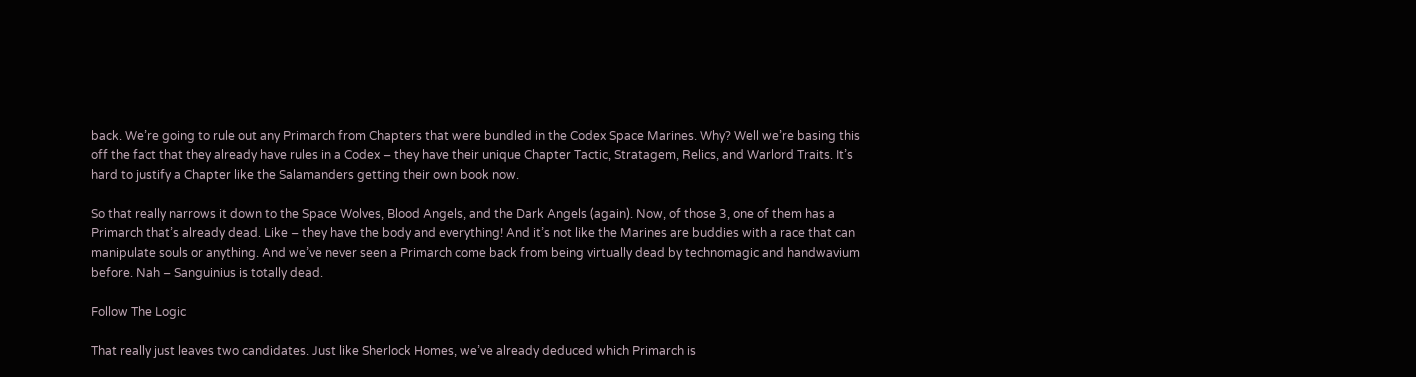back. We’re going to rule out any Primarch from Chapters that were bundled in the Codex Space Marines. Why? Well we’re basing this off the fact that they already have rules in a Codex – they have their unique Chapter Tactic, Stratagem, Relics, and Warlord Traits. It’s hard to justify a Chapter like the Salamanders getting their own book now.

So that really narrows it down to the Space Wolves, Blood Angels, and the Dark Angels (again). Now, of those 3, one of them has a Primarch that’s already dead. Like – they have the body and everything! And it’s not like the Marines are buddies with a race that can manipulate souls or anything. And we’ve never seen a Primarch come back from being virtually dead by technomagic and handwavium before. Nah – Sanguinius is totally dead.

Follow The Logic

That really just leaves two candidates. Just like Sherlock Homes, we’ve already deduced which Primarch is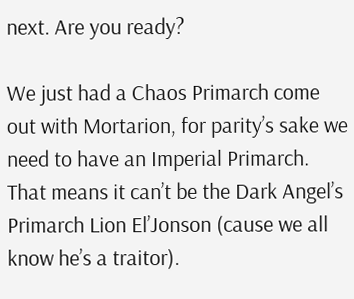next. Are you ready?

We just had a Chaos Primarch come out with Mortarion, for parity’s sake we need to have an Imperial Primarch. That means it can’t be the Dark Angel’s Primarch Lion El’Jonson (cause we all know he’s a traitor).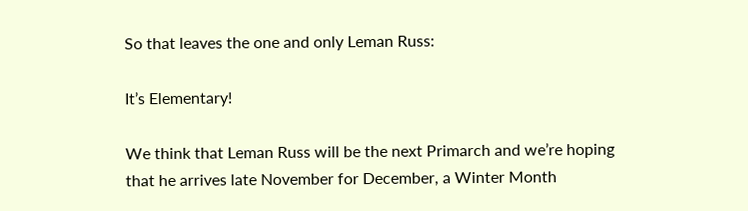So that leaves the one and only Leman Russ:

It’s Elementary!

We think that Leman Russ will be the next Primarch and we’re hoping that he arrives late November for December, a Winter Month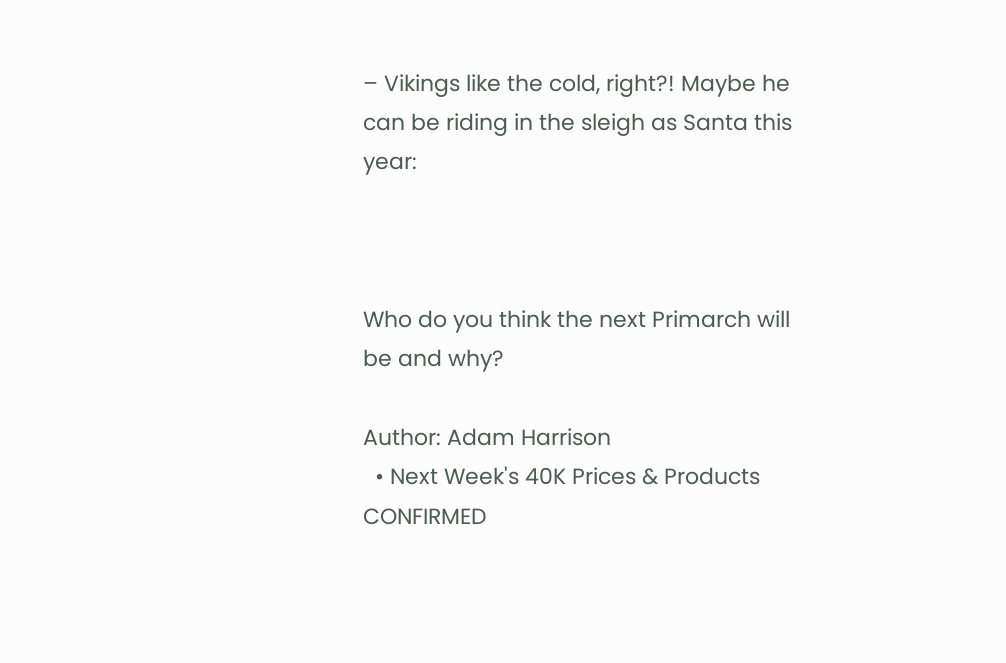– Vikings like the cold, right?! Maybe he can be riding in the sleigh as Santa this year:



Who do you think the next Primarch will be and why?

Author: Adam Harrison
  • Next Week's 40K Prices & Products CONFIRMED